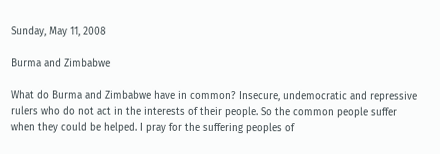Sunday, May 11, 2008

Burma and Zimbabwe

What do Burma and Zimbabwe have in common? Insecure, undemocratic and repressive rulers who do not act in the interests of their people. So the common people suffer when they could be helped. I pray for the suffering peoples of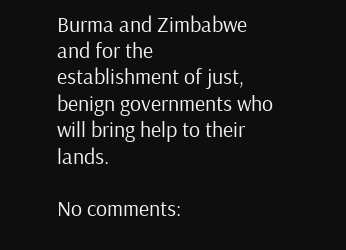Burma and Zimbabwe and for the establishment of just, benign governments who will bring help to their lands.

No comments: